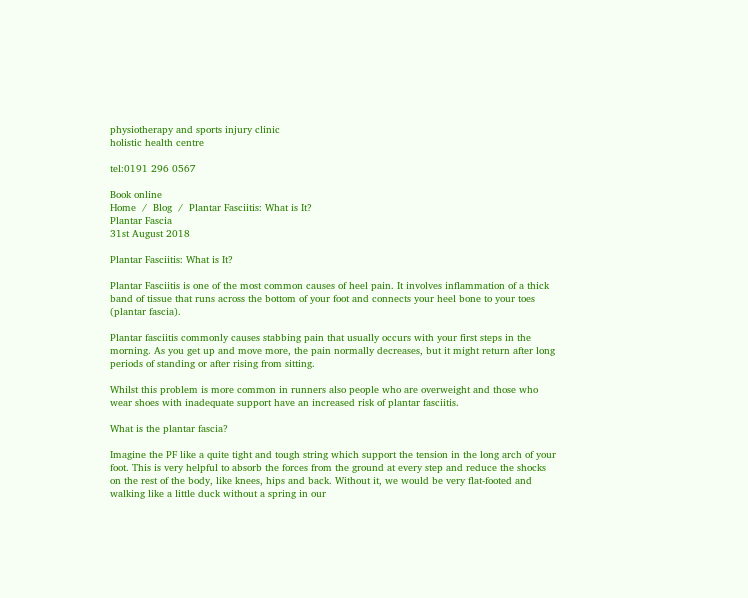physiotherapy and sports injury clinic
holistic health centre

tel:0191 296 0567

Book online
Home  /  Blog  /  Plantar Fasciitis: What is It?
Plantar Fascia
31st August 2018

Plantar Fasciitis: What is It?

Plantar Fasciitis is one of the most common causes of heel pain. It involves inflammation of a thick band of tissue that runs across the bottom of your foot and connects your heel bone to your toes (plantar fascia).

Plantar fasciitis commonly causes stabbing pain that usually occurs with your first steps in the morning. As you get up and move more, the pain normally decreases, but it might return after long periods of standing or after rising from sitting.

Whilst this problem is more common in runners also people who are overweight and those who wear shoes with inadequate support have an increased risk of plantar fasciitis.

What is the plantar fascia?

Imagine the PF like a quite tight and tough string which support the tension in the long arch of your foot. This is very helpful to absorb the forces from the ground at every step and reduce the shocks on the rest of the body, like knees, hips and back. Without it, we would be very flat-footed and walking like a little duck without a spring in our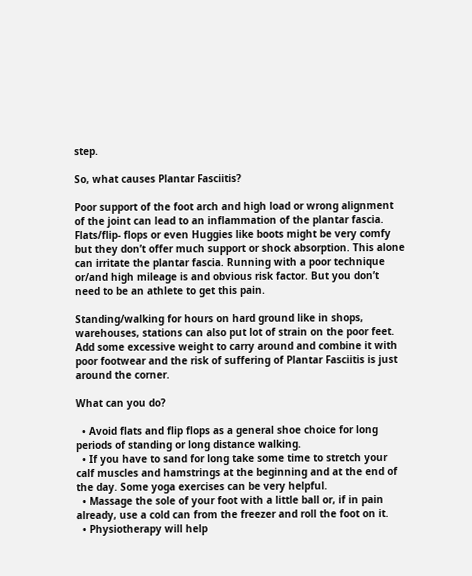step.

So, what causes Plantar Fasciitis?

Poor support of the foot arch and high load or wrong alignment of the joint can lead to an inflammation of the plantar fascia. Flats/flip- flops or even Huggies like boots might be very comfy but they don’t offer much support or shock absorption. This alone can irritate the plantar fascia. Running with a poor technique or/and high mileage is and obvious risk factor. But you don’t need to be an athlete to get this pain.

Standing/walking for hours on hard ground like in shops, warehouses, stations can also put lot of strain on the poor feet. Add some excessive weight to carry around and combine it with poor footwear and the risk of suffering of Plantar Fasciitis is just around the corner.

What can you do?

  • Avoid flats and flip flops as a general shoe choice for long periods of standing or long distance walking.
  • If you have to sand for long take some time to stretch your calf muscles and hamstrings at the beginning and at the end of the day. Some yoga exercises can be very helpful.
  • Massage the sole of your foot with a little ball or, if in pain already, use a cold can from the freezer and roll the foot on it.
  • Physiotherapy will help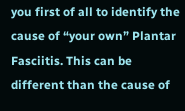you first of all to identify the cause of “your own” Plantar Fasciitis. This can be different than the cause of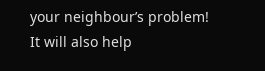your neighbour’s problem! It will also help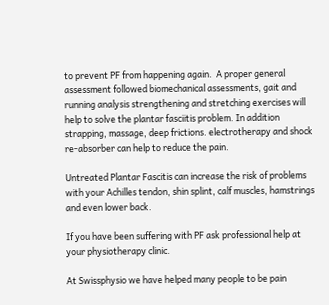to prevent PF from happening again.  A proper general assessment followed biomechanical assessments, gait and running analysis strengthening and stretching exercises will help to solve the plantar fasciitis problem. In addition strapping, massage, deep frictions. electrotherapy and shock re-absorber can help to reduce the pain.

Untreated Plantar Fascitis can increase the risk of problems with your Achilles tendon, shin splint, calf muscles, hamstrings and even lower back.

If you have been suffering with PF ask professional help at your physiotherapy clinic.

At Swissphysio we have helped many people to be pain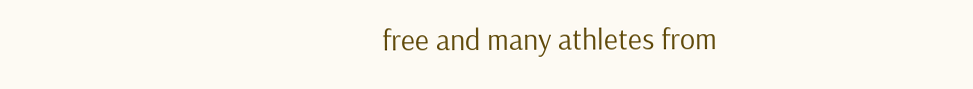free and many athletes from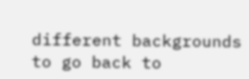different backgrounds to go back to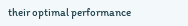their optimal performance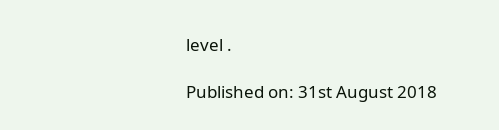level .

Published on: 31st August 2018